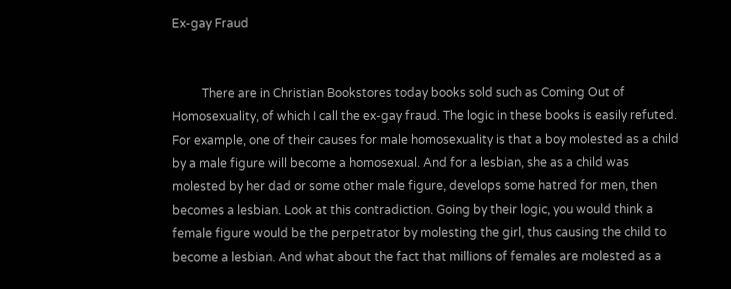Ex-gay Fraud


          There are in Christian Bookstores today books sold such as Coming Out of Homosexuality, of which I call the ex-gay fraud. The logic in these books is easily refuted. For example, one of their causes for male homosexuality is that a boy molested as a child by a male figure will become a homosexual. And for a lesbian, she as a child was molested by her dad or some other male figure, develops some hatred for men, then becomes a lesbian. Look at this contradiction. Going by their logic, you would think a female figure would be the perpetrator by molesting the girl, thus causing the child to become a lesbian. And what about the fact that millions of females are molested as a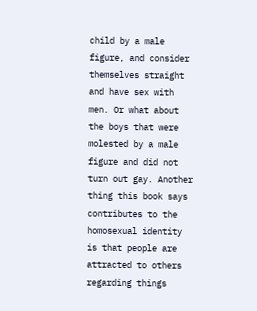child by a male figure, and consider themselves straight and have sex with men. Or what about the boys that were molested by a male figure and did not turn out gay. Another thing this book says contributes to the homosexual identity is that people are attracted to others regarding things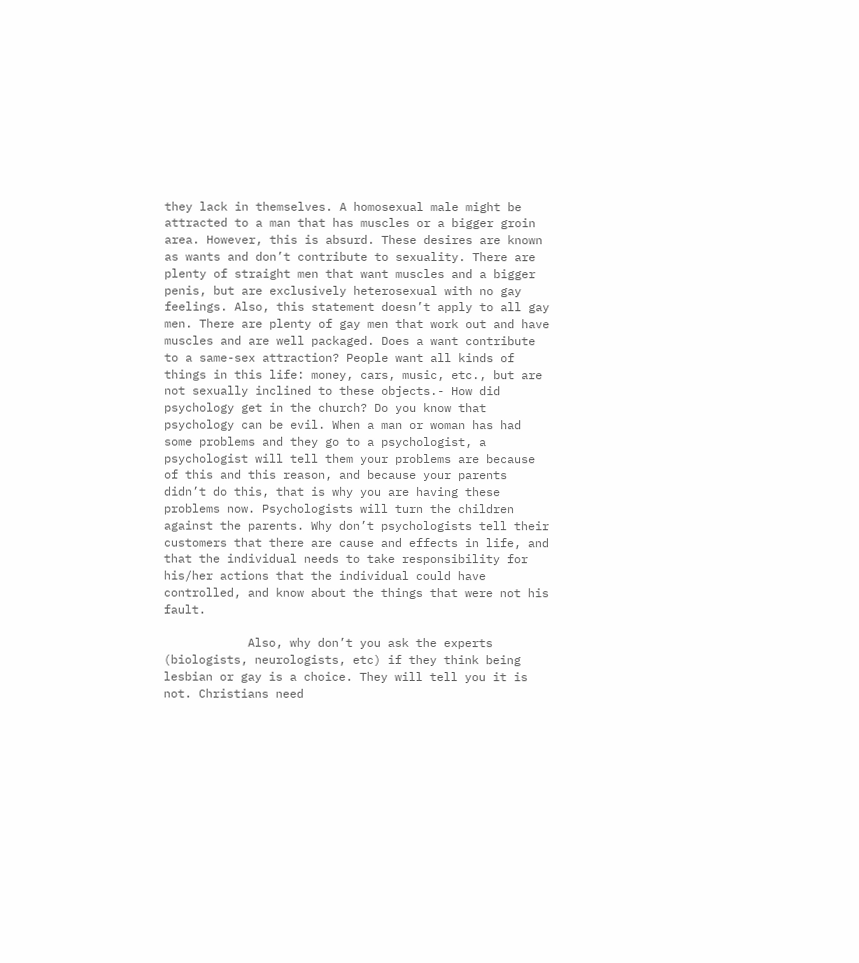they lack in themselves. A homosexual male might be attracted to a man that has muscles or a bigger groin area. However, this is absurd. These desires are known as wants and don’t contribute to sexuality. There are plenty of straight men that want muscles and a bigger penis, but are exclusively heterosexual with no gay feelings. Also, this statement doesn’t apply to all gay men. There are plenty of gay men that work out and have muscles and are well packaged. Does a want contribute to a same-sex attraction? People want all kinds of things in this life: money, cars, music, etc., but are not sexually inclined to these objects.- How did psychology get in the church? Do you know that psychology can be evil. When a man or woman has had some problems and they go to a psychologist, a psychologist will tell them your problems are because of this and this reason, and because your parents didn’t do this, that is why you are having these problems now. Psychologists will turn the children against the parents. Why don’t psychologists tell their customers that there are cause and effects in life, and that the individual needs to take responsibility for his/her actions that the individual could have controlled, and know about the things that were not his fault.

            Also, why don’t you ask the experts (biologists, neurologists, etc) if they think being lesbian or gay is a choice. They will tell you it is not. Christians need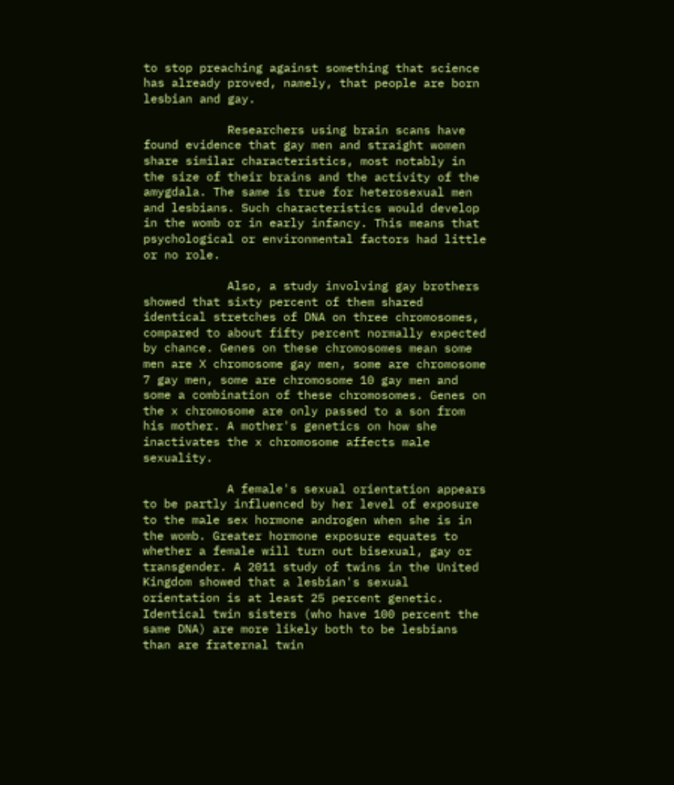to stop preaching against something that science has already proved, namely, that people are born lesbian and gay.

            Researchers using brain scans have found evidence that gay men and straight women share similar characteristics, most notably in the size of their brains and the activity of the amygdala. The same is true for heterosexual men and lesbians. Such characteristics would develop in the womb or in early infancy. This means that psychological or environmental factors had little or no role.

            Also, a study involving gay brothers showed that sixty percent of them shared identical stretches of DNA on three chromosomes, compared to about fifty percent normally expected by chance. Genes on these chromosomes mean some men are X chromosome gay men, some are chromosome 7 gay men, some are chromosome 10 gay men and some a combination of these chromosomes. Genes on the x chromosome are only passed to a son from his mother. A mother's genetics on how she inactivates the x chromosome affects male sexuality.

            A female's sexual orientation appears to be partly influenced by her level of exposure to the male sex hormone androgen when she is in the womb. Greater hormone exposure equates to whether a female will turn out bisexual, gay or transgender. A 2011 study of twins in the United Kingdom showed that a lesbian's sexual orientation is at least 25 percent genetic. Identical twin sisters (who have 100 percent the same DNA) are more likely both to be lesbians than are fraternal twin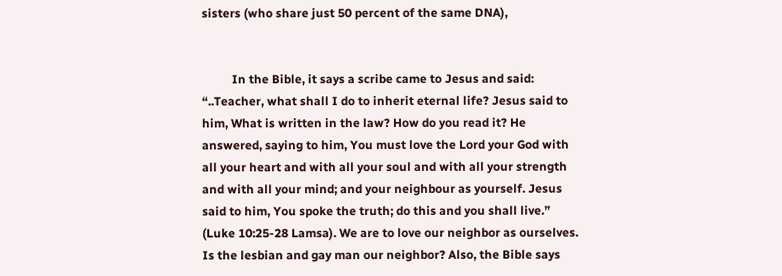sisters (who share just 50 percent of the same DNA),


          In the Bible, it says a scribe came to Jesus and said: “..Teacher, what shall I do to inherit eternal life? Jesus said to him, What is written in the law? How do you read it? He answered, saying to him, You must love the Lord your God with all your heart and with all your soul and with all your strength and with all your mind; and your neighbour as yourself. Jesus said to him, You spoke the truth; do this and you shall live.” (Luke 10:25-28 Lamsa). We are to love our neighbor as ourselves. Is the lesbian and gay man our neighbor? Also, the Bible says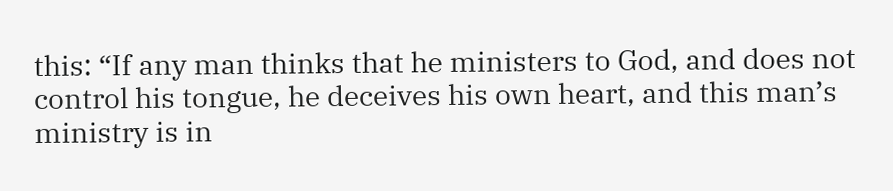this: “If any man thinks that he ministers to God, and does not control his tongue, he deceives his own heart, and this man’s ministry is in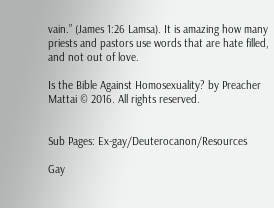vain.” (James 1:26 Lamsa). It is amazing how many priests and pastors use words that are hate filled, and not out of love.

Is the Bible Against Homosexuality? by Preacher Mattai © 2016. All rights reserved.


Sub Pages: Ex-gay/Deuterocanon/Resources

Gay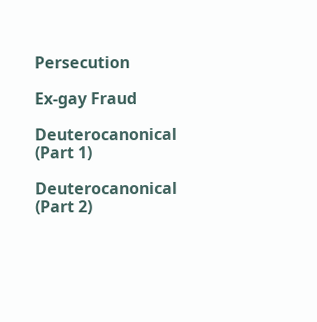Persecution

Ex-gay Fraud

Deuterocanonical (Part 1)

Deuterocanonical (Part 2)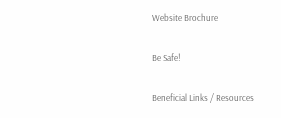Website Brochure

Be Safe!

Beneficial Links / Resources